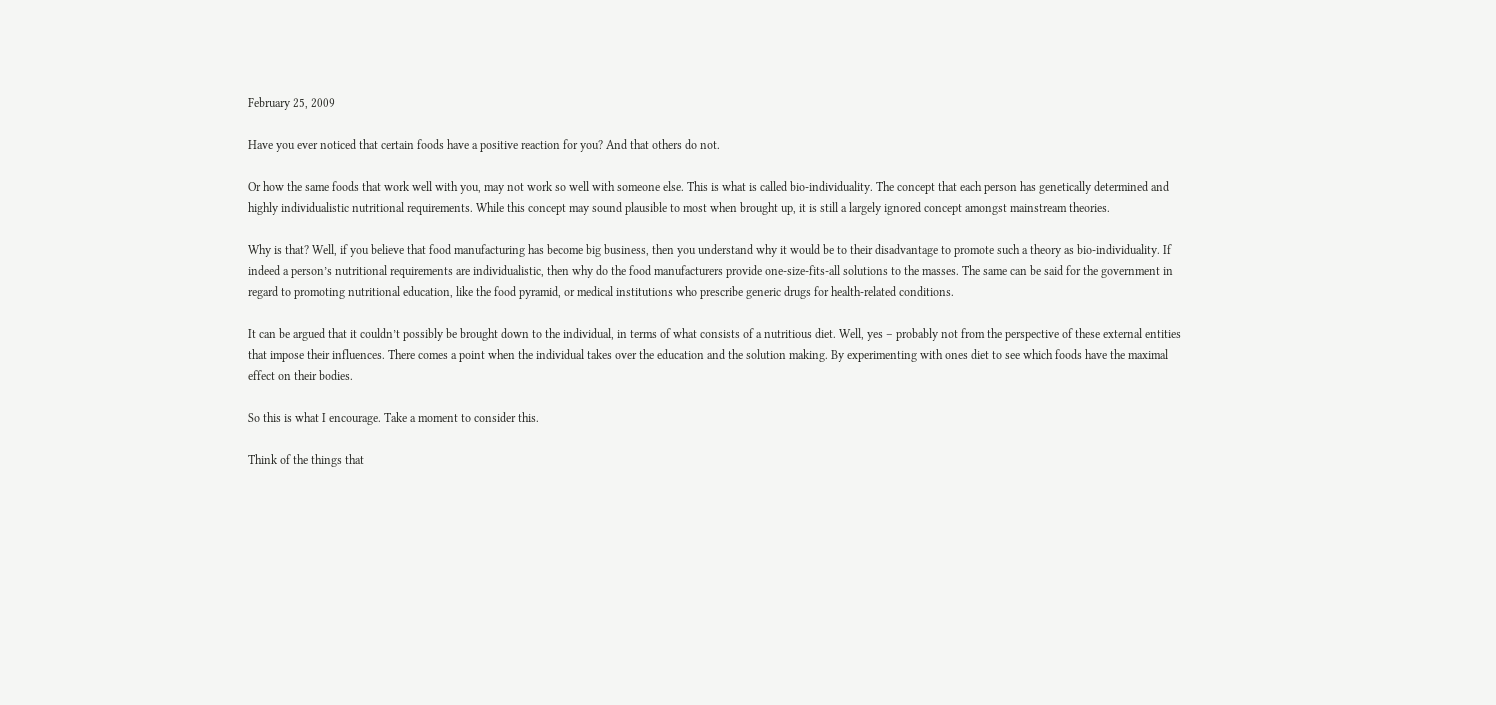February 25, 2009

Have you ever noticed that certain foods have a positive reaction for you? And that others do not.

Or how the same foods that work well with you, may not work so well with someone else. This is what is called bio-individuality. The concept that each person has genetically determined and highly individualistic nutritional requirements. While this concept may sound plausible to most when brought up, it is still a largely ignored concept amongst mainstream theories.

Why is that? Well, if you believe that food manufacturing has become big business, then you understand why it would be to their disadvantage to promote such a theory as bio-individuality. If indeed a person’s nutritional requirements are individualistic, then why do the food manufacturers provide one-size-fits-all solutions to the masses. The same can be said for the government in regard to promoting nutritional education, like the food pyramid, or medical institutions who prescribe generic drugs for health-related conditions.

It can be argued that it couldn’t possibly be brought down to the individual, in terms of what consists of a nutritious diet. Well, yes – probably not from the perspective of these external entities that impose their influences. There comes a point when the individual takes over the education and the solution making. By experimenting with ones diet to see which foods have the maximal effect on their bodies.

So this is what I encourage. Take a moment to consider this.

Think of the things that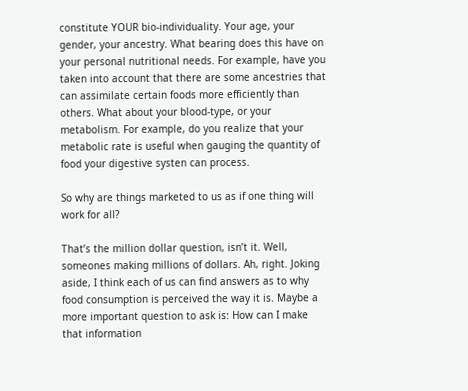constitute YOUR bio-individuality. Your age, your gender, your ancestry. What bearing does this have on your personal nutritional needs. For example, have you taken into account that there are some ancestries that can assimilate certain foods more efficiently than others. What about your blood-type, or your metabolism. For example, do you realize that your metabolic rate is useful when gauging the quantity of food your digestive systen can process.

So why are things marketed to us as if one thing will work for all?

That’s the million dollar question, isn’t it. Well, someones making millions of dollars. Ah, right. Joking aside, I think each of us can find answers as to why food consumption is perceived the way it is. Maybe a more important question to ask is: How can I make that information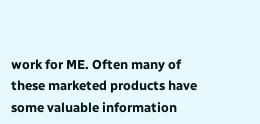work for ME. Often many of these marketed products have some valuable information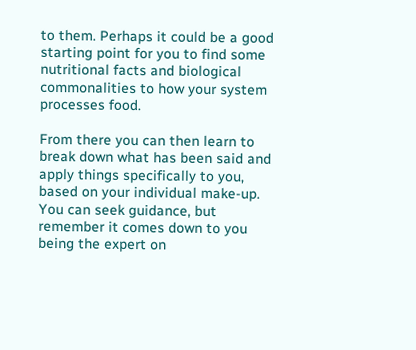to them. Perhaps it could be a good starting point for you to find some nutritional facts and biological commonalities to how your system processes food.

From there you can then learn to break down what has been said and apply things specifically to you, based on your individual make-up. You can seek guidance, but remember it comes down to you being the expert on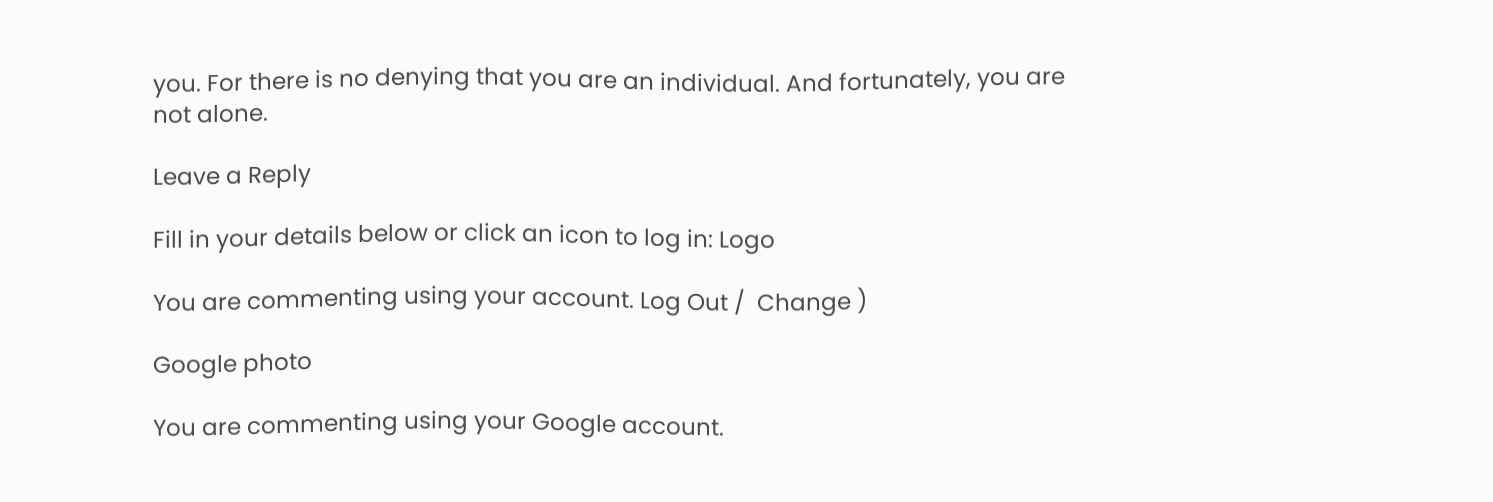you. For there is no denying that you are an individual. And fortunately, you are not alone.

Leave a Reply

Fill in your details below or click an icon to log in: Logo

You are commenting using your account. Log Out /  Change )

Google photo

You are commenting using your Google account.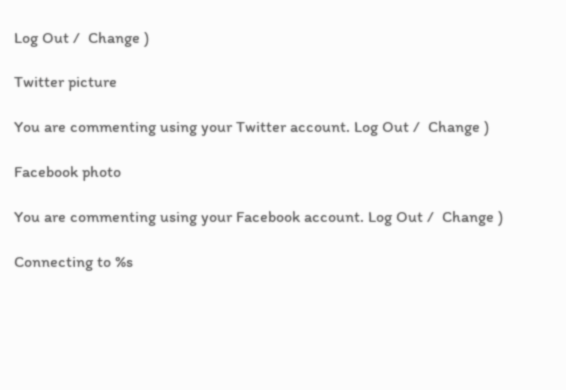Log Out /  Change )

Twitter picture

You are commenting using your Twitter account. Log Out /  Change )

Facebook photo

You are commenting using your Facebook account. Log Out /  Change )

Connecting to %s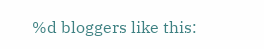%d bloggers like this: